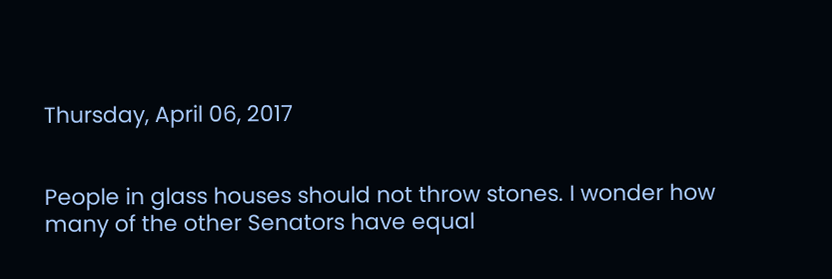Thursday, April 06, 2017


People in glass houses should not throw stones. I wonder how many of the other Senators have equal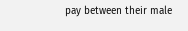pay between their male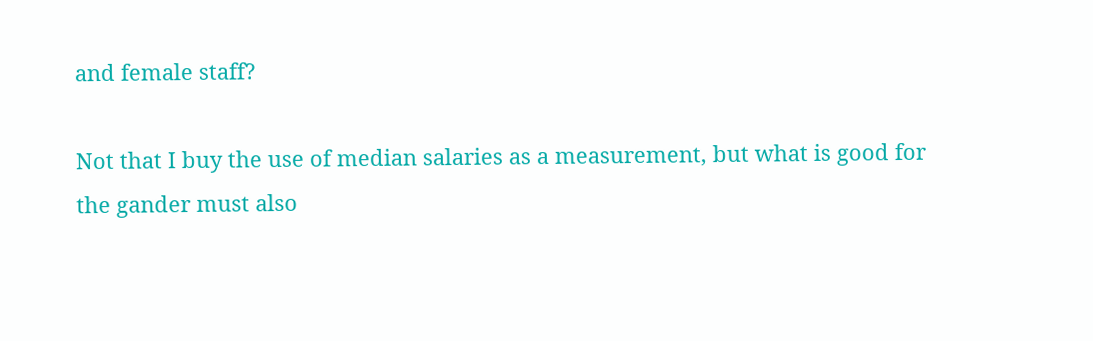and female staff?

Not that I buy the use of median salaries as a measurement, but what is good for the gander must also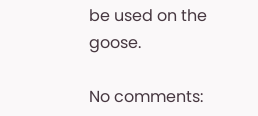be used on the goose.

No comments: